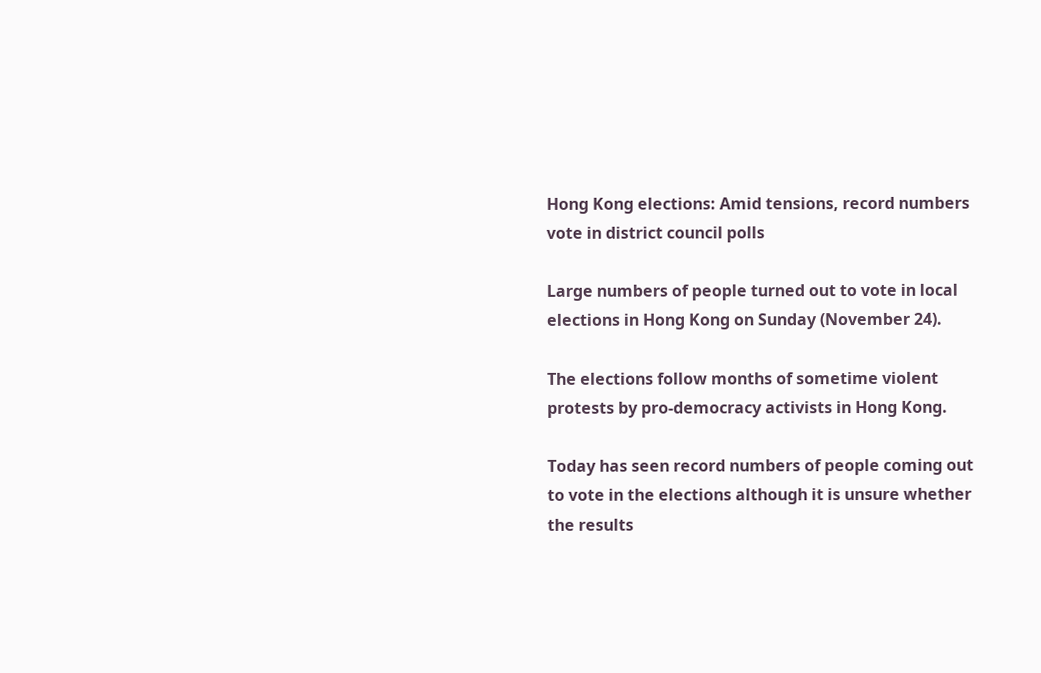Hong Kong elections: Amid tensions, record numbers vote in district council polls

Large numbers of people turned out to vote in local elections in Hong Kong on Sunday (November 24).

The elections follow months of sometime violent protests by pro-democracy activists in Hong Kong.

Today has seen record numbers of people coming out to vote in the elections although it is unsure whether the results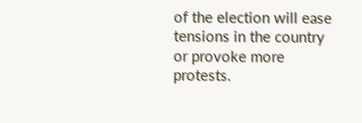of the election will ease tensions in the country or provoke more protests.